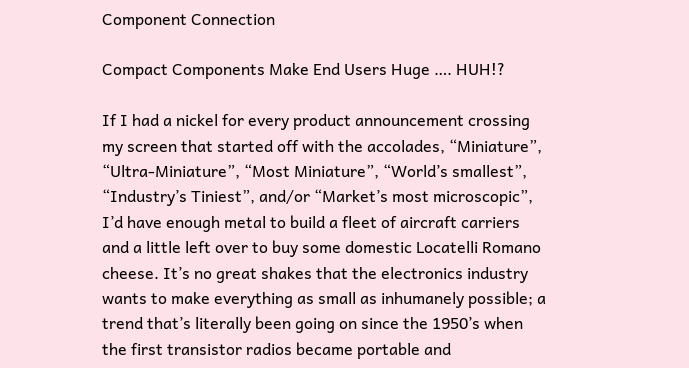Component Connection

Compact Components Make End Users Huge …. HUH!?

If I had a nickel for every product announcement crossing my screen that started off with the accolades, “Miniature”, “Ultra-Miniature”, “Most Miniature”, “World’s smallest”, “Industry’s Tiniest”, and/or “Market’s most microscopic”, I’d have enough metal to build a fleet of aircraft carriers and a little left over to buy some domestic Locatelli Romano cheese. It’s no great shakes that the electronics industry wants to make everything as small as inhumanely possible; a trend that’s literally been going on since the 1950’s when the first transistor radios became portable and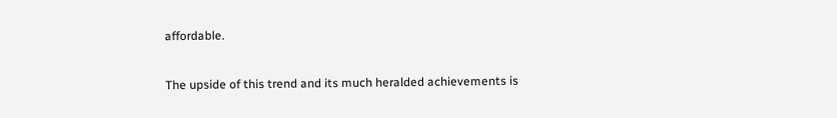affordable.

The upside of this trend and its much heralded achievements is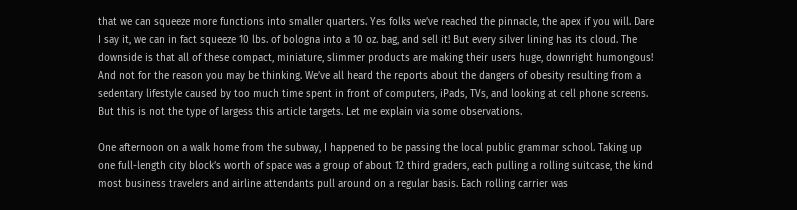that we can squeeze more functions into smaller quarters. Yes folks we’ve reached the pinnacle, the apex if you will. Dare I say it, we can in fact squeeze 10 lbs. of bologna into a 10 oz. bag, and sell it! But every silver lining has its cloud. The downside is that all of these compact, miniature, slimmer products are making their users huge, downright humongous! And not for the reason you may be thinking. We’ve all heard the reports about the dangers of obesity resulting from a sedentary lifestyle caused by too much time spent in front of computers, iPads, TVs, and looking at cell phone screens. But this is not the type of largess this article targets. Let me explain via some observations.

One afternoon on a walk home from the subway, I happened to be passing the local public grammar school. Taking up one full-length city block’s worth of space was a group of about 12 third graders, each pulling a rolling suitcase, the kind most business travelers and airline attendants pull around on a regular basis. Each rolling carrier was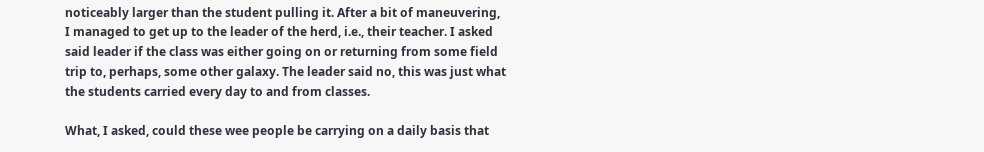noticeably larger than the student pulling it. After a bit of maneuvering, I managed to get up to the leader of the herd, i.e., their teacher. I asked said leader if the class was either going on or returning from some field trip to, perhaps, some other galaxy. The leader said no, this was just what the students carried every day to and from classes.

What, I asked, could these wee people be carrying on a daily basis that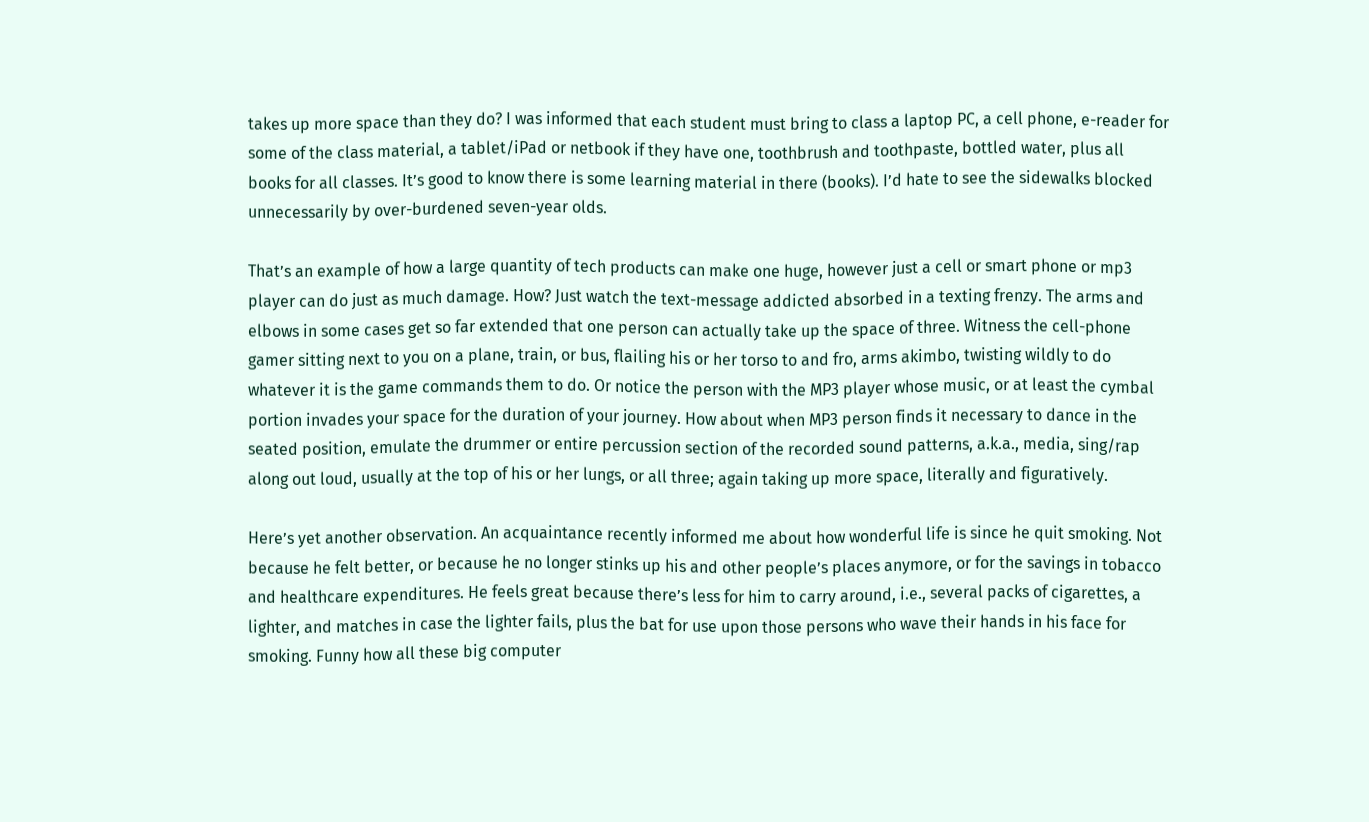takes up more space than they do? I was informed that each student must bring to class a laptop PC, a cell phone, e-reader for some of the class material, a tablet/iPad or netbook if they have one, toothbrush and toothpaste, bottled water, plus all books for all classes. It’s good to know there is some learning material in there (books). I’d hate to see the sidewalks blocked unnecessarily by over-burdened seven-year olds.

That’s an example of how a large quantity of tech products can make one huge, however just a cell or smart phone or mp3 player can do just as much damage. How? Just watch the text-message addicted absorbed in a texting frenzy. The arms and elbows in some cases get so far extended that one person can actually take up the space of three. Witness the cell-phone gamer sitting next to you on a plane, train, or bus, flailing his or her torso to and fro, arms akimbo, twisting wildly to do whatever it is the game commands them to do. Or notice the person with the MP3 player whose music, or at least the cymbal portion invades your space for the duration of your journey. How about when MP3 person finds it necessary to dance in the seated position, emulate the drummer or entire percussion section of the recorded sound patterns, a.k.a., media, sing/rap along out loud, usually at the top of his or her lungs, or all three; again taking up more space, literally and figuratively.

Here’s yet another observation. An acquaintance recently informed me about how wonderful life is since he quit smoking. Not because he felt better, or because he no longer stinks up his and other people’s places anymore, or for the savings in tobacco and healthcare expenditures. He feels great because there’s less for him to carry around, i.e., several packs of cigarettes, a lighter, and matches in case the lighter fails, plus the bat for use upon those persons who wave their hands in his face for smoking. Funny how all these big computer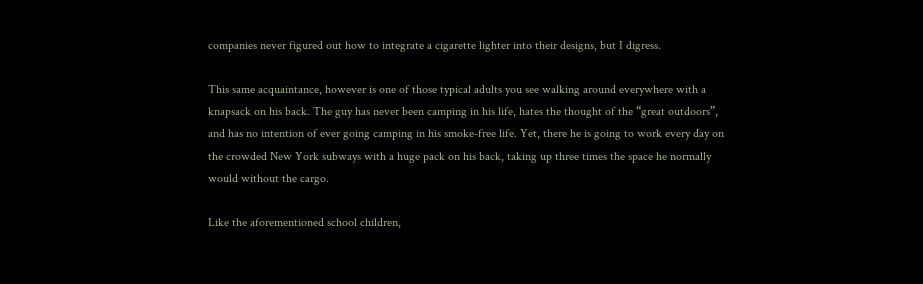companies never figured out how to integrate a cigarette lighter into their designs, but I digress.

This same acquaintance, however is one of those typical adults you see walking around everywhere with a knapsack on his back. The guy has never been camping in his life, hates the thought of the “great outdoors”, and has no intention of ever going camping in his smoke-free life. Yet, there he is going to work every day on the crowded New York subways with a huge pack on his back, taking up three times the space he normally would without the cargo.

Like the aforementioned school children,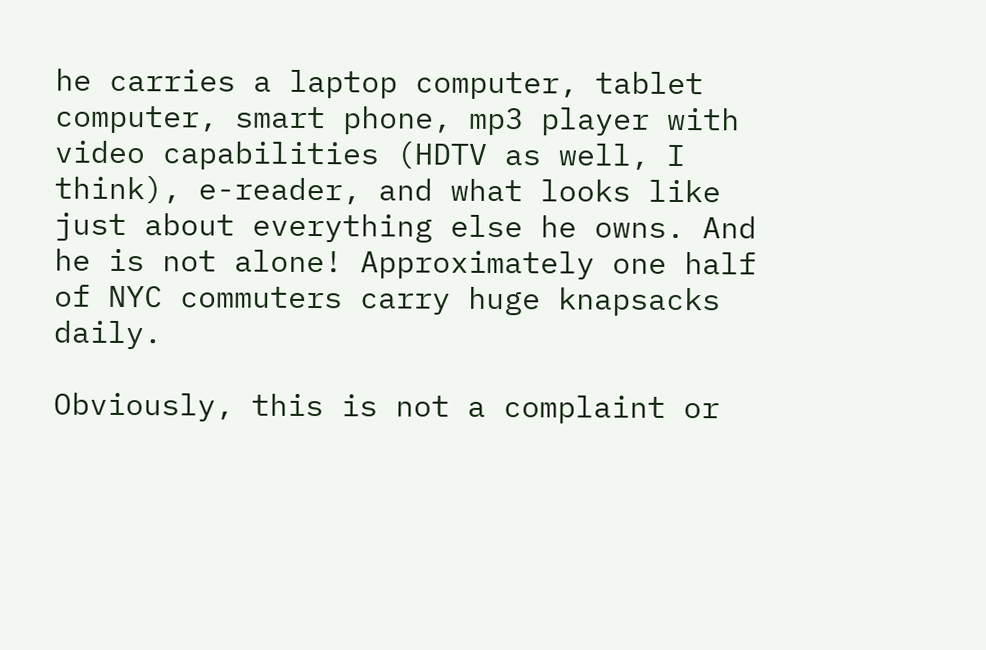he carries a laptop computer, tablet computer, smart phone, mp3 player with video capabilities (HDTV as well, I think), e-reader, and what looks like just about everything else he owns. And he is not alone! Approximately one half of NYC commuters carry huge knapsacks daily.

Obviously, this is not a complaint or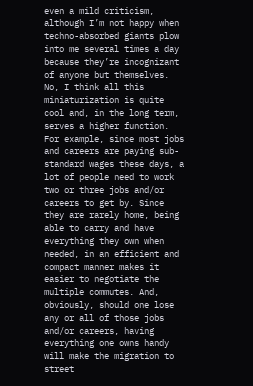even a mild criticism, although I’m not happy when techno-absorbed giants plow into me several times a day because they’re incognizant of anyone but themselves. No, I think all this miniaturization is quite cool and, in the long term, serves a higher function. For example, since most jobs and careers are paying sub-standard wages these days, a lot of people need to work two or three jobs and/or careers to get by. Since they are rarely home, being able to carry and have everything they own when needed, in an efficient and compact manner makes it easier to negotiate the multiple commutes. And, obviously, should one lose any or all of those jobs and/or careers, having everything one owns handy will make the migration to street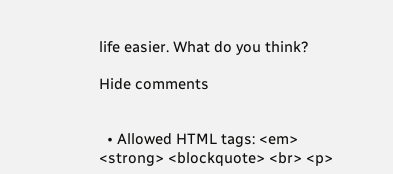life easier. What do you think?

Hide comments


  • Allowed HTML tags: <em> <strong> <blockquote> <br> <p>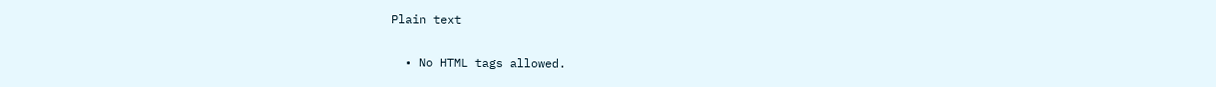Plain text

  • No HTML tags allowed.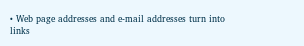• Web page addresses and e-mail addresses turn into links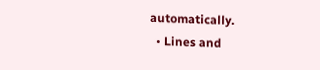automatically.
  • Lines and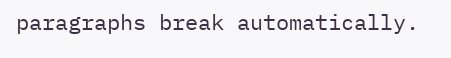paragraphs break automatically.